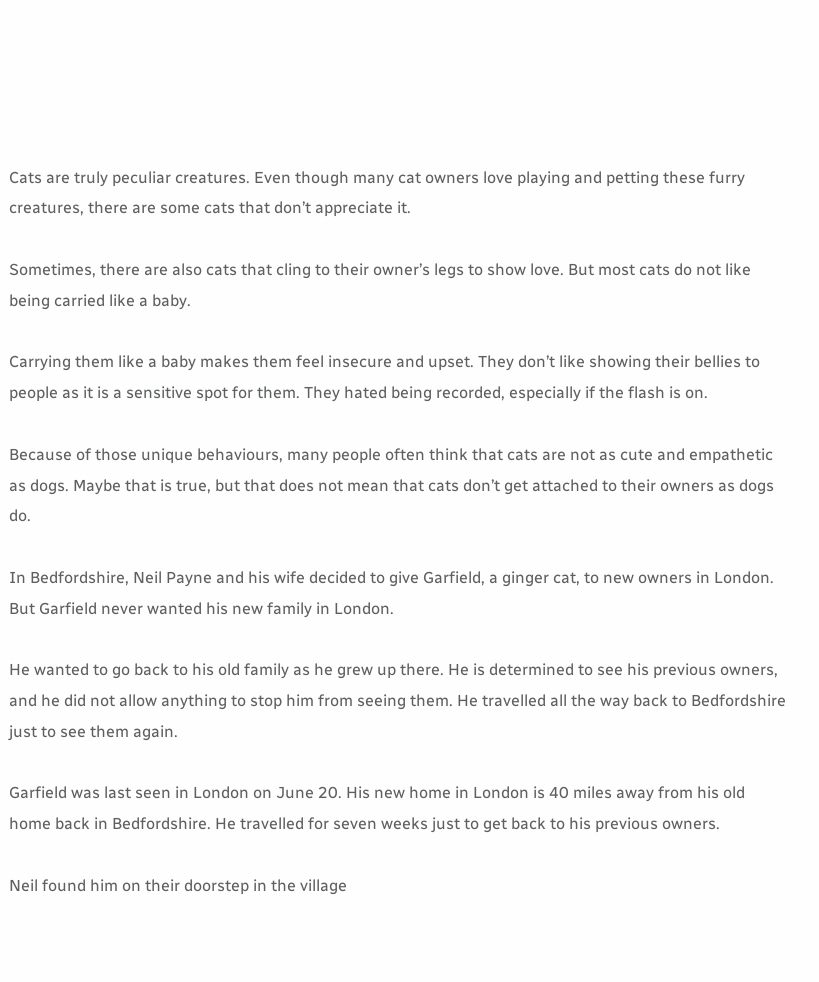Cats are truly peculiar creatures. Even though many cat owners love playing and petting these furry creatures, there are some cats that don’t appreciate it.

Sometimes, there are also cats that cling to their owner’s legs to show love. But most cats do not like being carried like a baby.

Carrying them like a baby makes them feel insecure and upset. They don’t like showing their bellies to people as it is a sensitive spot for them. They hated being recorded, especially if the flash is on.

Because of those unique behaviours, many people often think that cats are not as cute and empathetic as dogs. Maybe that is true, but that does not mean that cats don’t get attached to their owners as dogs do.

In Bedfordshire, Neil Payne and his wife decided to give Garfield, a ginger cat, to new owners in London. But Garfield never wanted his new family in London.

He wanted to go back to his old family as he grew up there. He is determined to see his previous owners, and he did not allow anything to stop him from seeing them. He travelled all the way back to Bedfordshire just to see them again.

Garfield was last seen in London on June 20. His new home in London is 40 miles away from his old home back in Bedfordshire. He travelled for seven weeks just to get back to his previous owners.

Neil found him on their doorstep in the village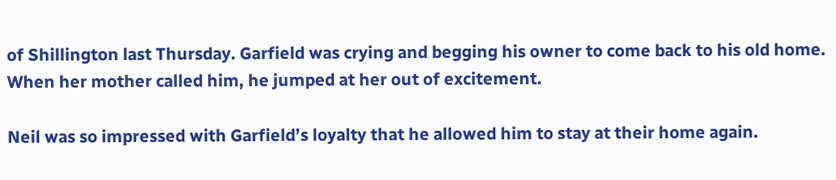of Shillington last Thursday. Garfield was crying and begging his owner to come back to his old home. When her mother called him, he jumped at her out of excitement.

Neil was so impressed with Garfield’s loyalty that he allowed him to stay at their home again.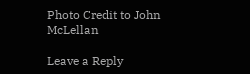Photo Credit to John McLellan

Leave a Reply